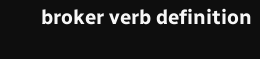broker verb definition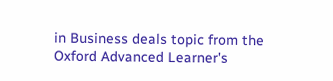in Business deals topic from the Oxford Advanced Learner's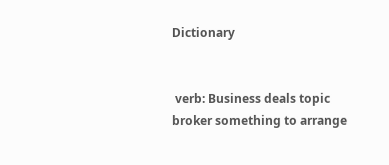Dictionary


 verb: Business deals topic
broker something to arrange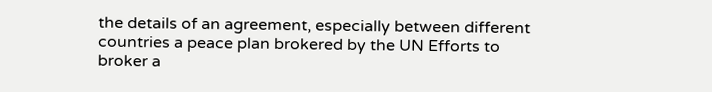the details of an agreement, especially between different countries a peace plan brokered by the UN Efforts to broker a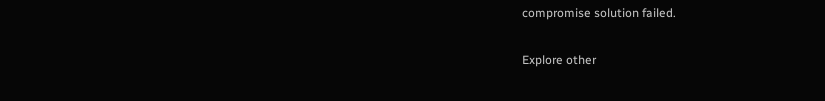compromise solution failed.

Explore other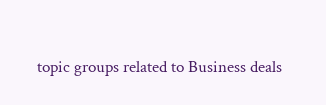topic groups related to Business deals